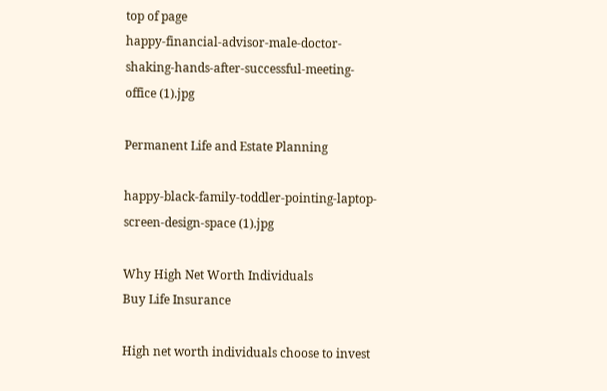top of page
happy-financial-advisor-male-doctor-shaking-hands-after-successful-meeting-office (1).jpg

Permanent Life and Estate Planning

happy-black-family-toddler-pointing-laptop-screen-design-space (1).jpg

Why High Net Worth Individuals
Buy Life Insurance

High net worth individuals choose to invest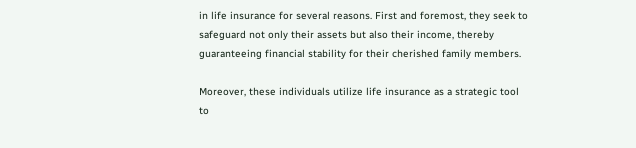in life insurance for several reasons. First and foremost, they seek to safeguard not only their assets but also their income, thereby guaranteeing financial stability for their cherished family members.

Moreover, these individuals utilize life insurance as a strategic tool to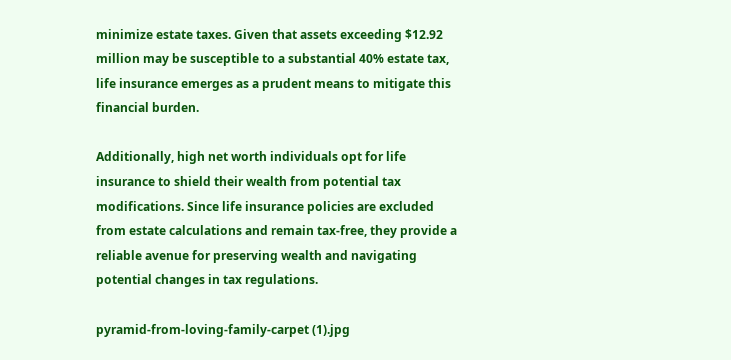minimize estate taxes. Given that assets exceeding $12.92 million may be susceptible to a substantial 40% estate tax, life insurance emerges as a prudent means to mitigate this financial burden.

Additionally, high net worth individuals opt for life insurance to shield their wealth from potential tax modifications. Since life insurance policies are excluded from estate calculations and remain tax-free, they provide a reliable avenue for preserving wealth and navigating potential changes in tax regulations.

pyramid-from-loving-family-carpet (1).jpg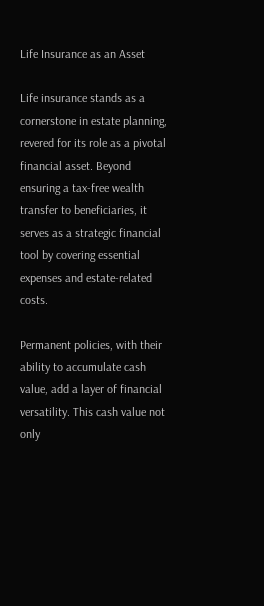Life Insurance as an Asset

Life insurance stands as a cornerstone in estate planning, revered for its role as a pivotal financial asset. Beyond ensuring a tax-free wealth transfer to beneficiaries, it serves as a strategic financial tool by covering essential expenses and estate-related costs.

Permanent policies, with their ability to accumulate cash value, add a layer of financial versatility. This cash value not only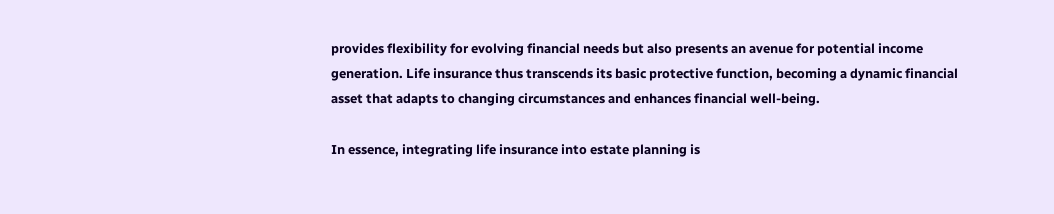provides flexibility for evolving financial needs but also presents an avenue for potential income generation. Life insurance thus transcends its basic protective function, becoming a dynamic financial asset that adapts to changing circumstances and enhances financial well-being.

In essence, integrating life insurance into estate planning is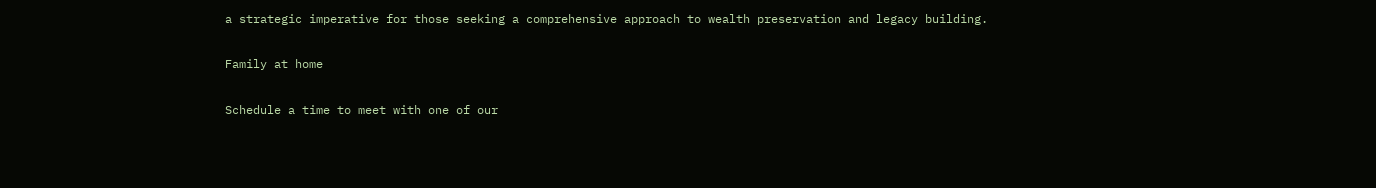a strategic imperative for those seeking a comprehensive approach to wealth preservation and legacy building.

Family at home

Schedule a time to meet with one of our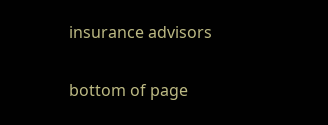insurance advisors

bottom of page